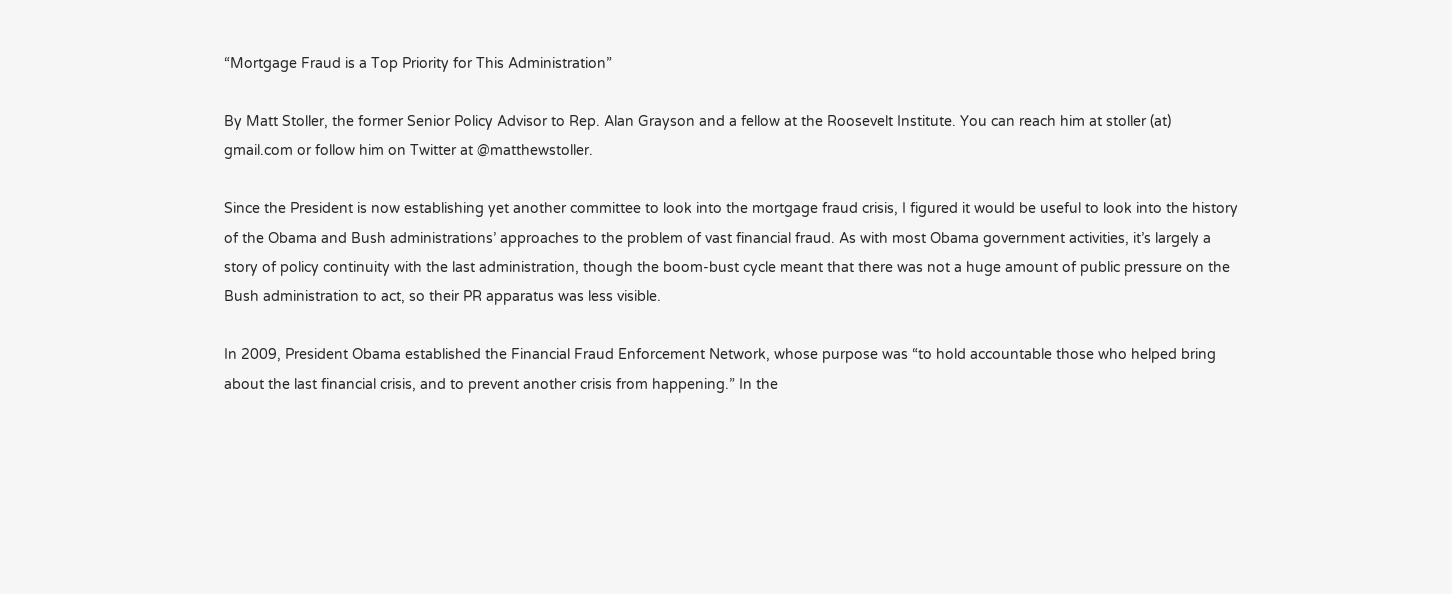“Mortgage Fraud is a Top Priority for This Administration”

By Matt Stoller, the former Senior Policy Advisor to Rep. Alan Grayson and a fellow at the Roosevelt Institute. You can reach him at stoller (at) gmail.com or follow him on Twitter at @matthewstoller.

Since the President is now establishing yet another committee to look into the mortgage fraud crisis, I figured it would be useful to look into the history of the Obama and Bush administrations’ approaches to the problem of vast financial fraud. As with most Obama government activities, it’s largely a story of policy continuity with the last administration, though the boom-bust cycle meant that there was not a huge amount of public pressure on the Bush administration to act, so their PR apparatus was less visible.

In 2009, President Obama established the Financial Fraud Enforcement Network, whose purpose was “to hold accountable those who helped bring about the last financial crisis, and to prevent another crisis from happening.” In the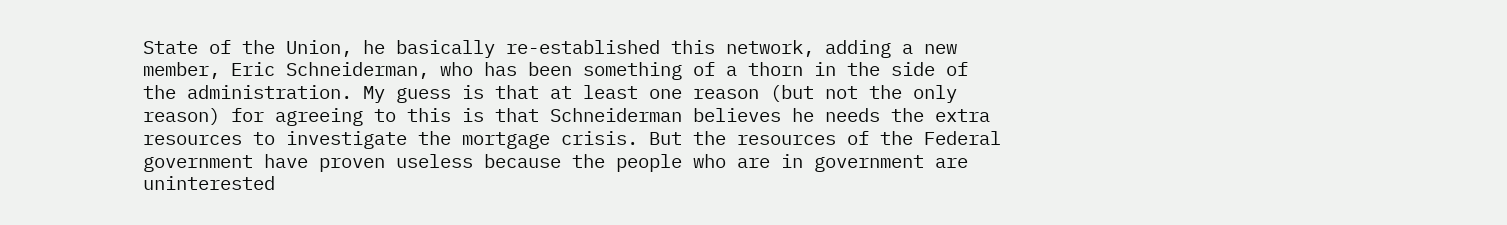State of the Union, he basically re-established this network, adding a new member, Eric Schneiderman, who has been something of a thorn in the side of the administration. My guess is that at least one reason (but not the only reason) for agreeing to this is that Schneiderman believes he needs the extra resources to investigate the mortgage crisis. But the resources of the Federal government have proven useless because the people who are in government are uninterested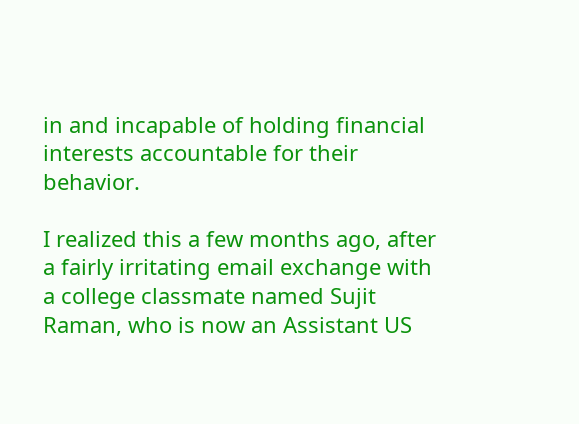in and incapable of holding financial interests accountable for their behavior.

I realized this a few months ago, after a fairly irritating email exchange with a college classmate named Sujit Raman, who is now an Assistant US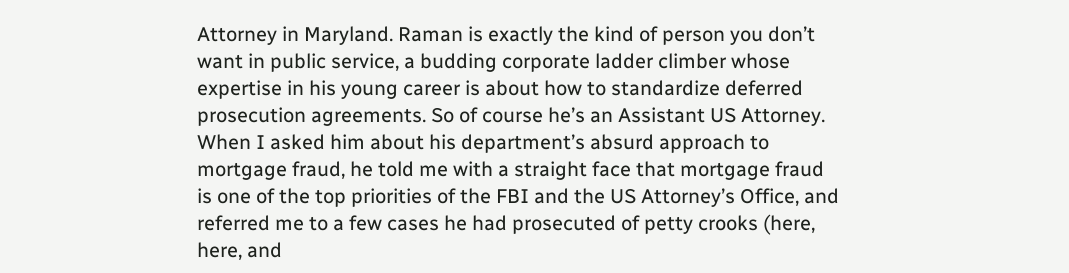Attorney in Maryland. Raman is exactly the kind of person you don’t want in public service, a budding corporate ladder climber whose expertise in his young career is about how to standardize deferred prosecution agreements. So of course he’s an Assistant US Attorney. When I asked him about his department’s absurd approach to mortgage fraud, he told me with a straight face that mortgage fraud is one of the top priorities of the FBI and the US Attorney’s Office, and referred me to a few cases he had prosecuted of petty crooks (here, here, and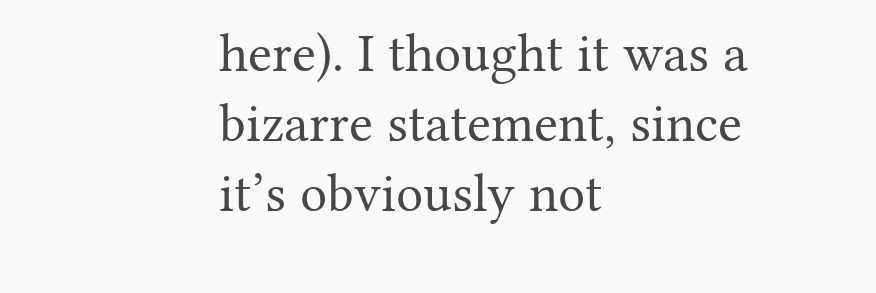here). I thought it was a bizarre statement, since it’s obviously not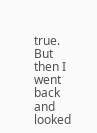true. But then I went back and looked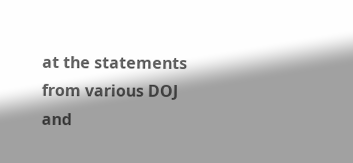at the statements from various DOJ and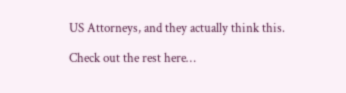US Attorneys, and they actually think this.

Check out the rest here…